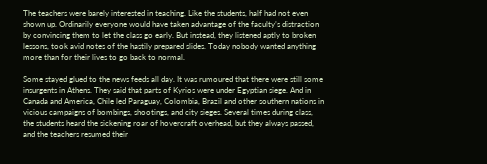The teachers were barely interested in teaching. Like the students, half had not even shown up. Ordinarily everyone would have taken advantage of the faculty’s distraction by convincing them to let the class go early. But instead, they listened aptly to broken lessons, took avid notes of the hastily prepared slides. Today nobody wanted anything more than for their lives to go back to normal.

Some stayed glued to the news feeds all day. It was rumoured that there were still some insurgents in Athens. They said that parts of Kyrios were under Egyptian siege. And in Canada and America, Chile led Paraguay, Colombia, Brazil and other southern nations in vicious campaigns of bombings, shootings, and city sieges. Several times during class, the students heard the sickening roar of hovercraft overhead, but they always passed, and the teachers resumed their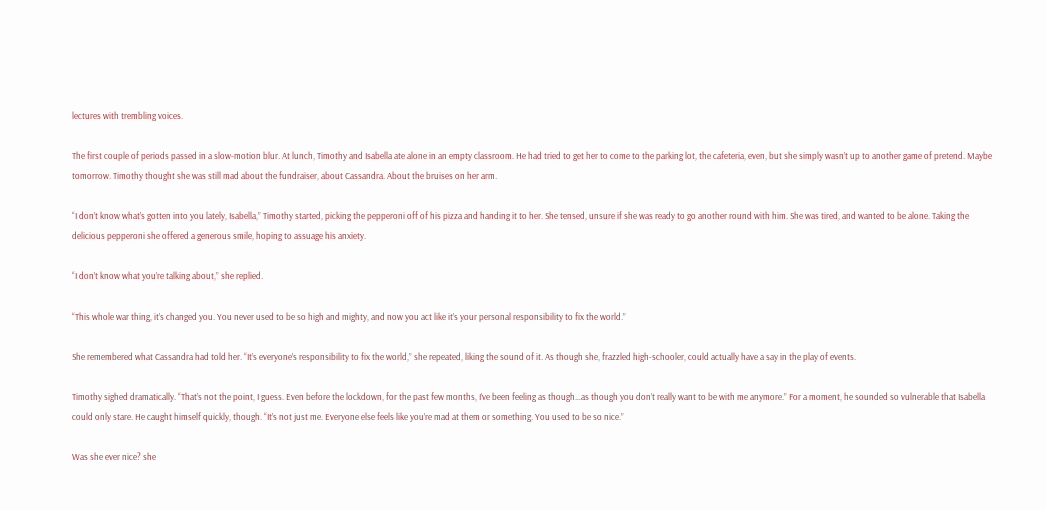lectures with trembling voices.

The first couple of periods passed in a slow-motion blur. At lunch, Timothy and Isabella ate alone in an empty classroom. He had tried to get her to come to the parking lot, the cafeteria, even, but she simply wasn’t up to another game of pretend. Maybe tomorrow. Timothy thought she was still mad about the fundraiser, about Cassandra. About the bruises on her arm.

“I don’t know what’s gotten into you lately, Isabella,” Timothy started, picking the pepperoni off of his pizza and handing it to her. She tensed, unsure if she was ready to go another round with him. She was tired, and wanted to be alone. Taking the delicious pepperoni she offered a generous smile, hoping to assuage his anxiety.

“I don’t know what you’re talking about,” she replied.

“This whole war thing, it’s changed you. You never used to be so high and mighty, and now you act like it’s your personal responsibility to fix the world.”

She remembered what Cassandra had told her. “It’s everyone’s responsibility to fix the world,” she repeated, liking the sound of it. As though she, frazzled high-schooler, could actually have a say in the play of events.

Timothy sighed dramatically. “That’s not the point, I guess. Even before the lockdown, for the past few months, I’ve been feeling as though…as though you don’t really want to be with me anymore.” For a moment, he sounded so vulnerable that Isabella could only stare. He caught himself quickly, though. “It’s not just me. Everyone else feels like you’re mad at them or something. You used to be so nice.”

Was she ever nice? she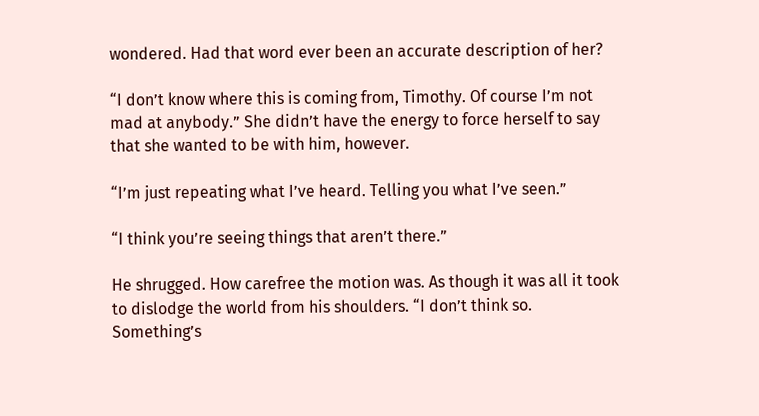wondered. Had that word ever been an accurate description of her?

“I don’t know where this is coming from, Timothy. Of course I’m not mad at anybody.” She didn’t have the energy to force herself to say that she wanted to be with him, however.

“I’m just repeating what I’ve heard. Telling you what I’ve seen.”

“I think you’re seeing things that aren’t there.”

He shrugged. How carefree the motion was. As though it was all it took to dislodge the world from his shoulders. “I don’t think so. Something’s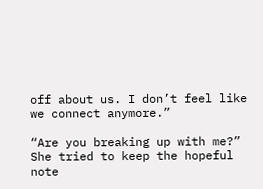off about us. I don’t feel like we connect anymore.”

“Are you breaking up with me?” She tried to keep the hopeful note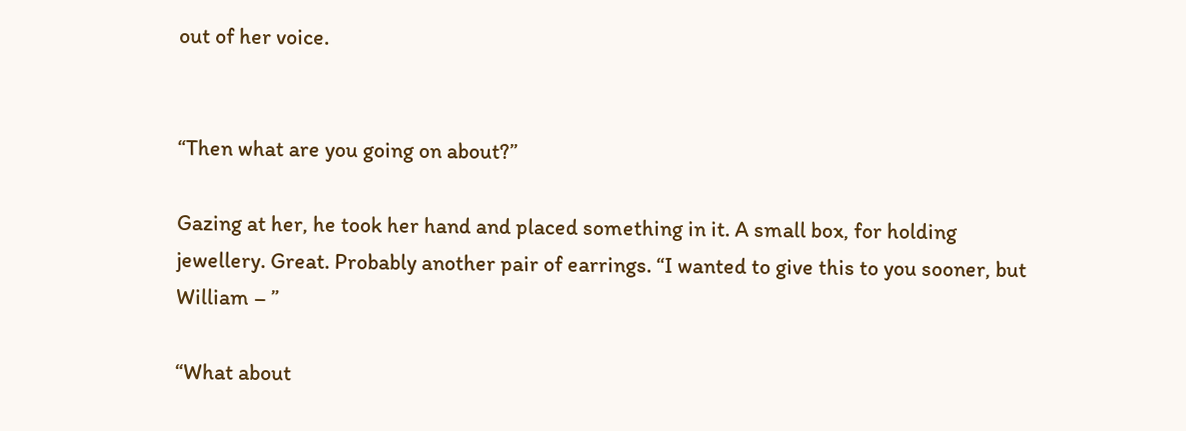out of her voice.


“Then what are you going on about?”

Gazing at her, he took her hand and placed something in it. A small box, for holding jewellery. Great. Probably another pair of earrings. “I wanted to give this to you sooner, but William – ”

“What about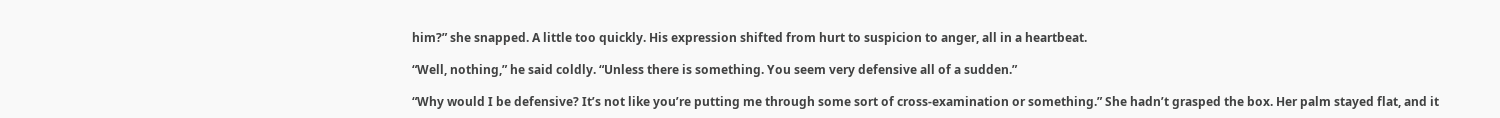him?” she snapped. A little too quickly. His expression shifted from hurt to suspicion to anger, all in a heartbeat.

“Well, nothing,” he said coldly. “Unless there is something. You seem very defensive all of a sudden.”

“Why would I be defensive? It’s not like you’re putting me through some sort of cross-examination or something.” She hadn’t grasped the box. Her palm stayed flat, and it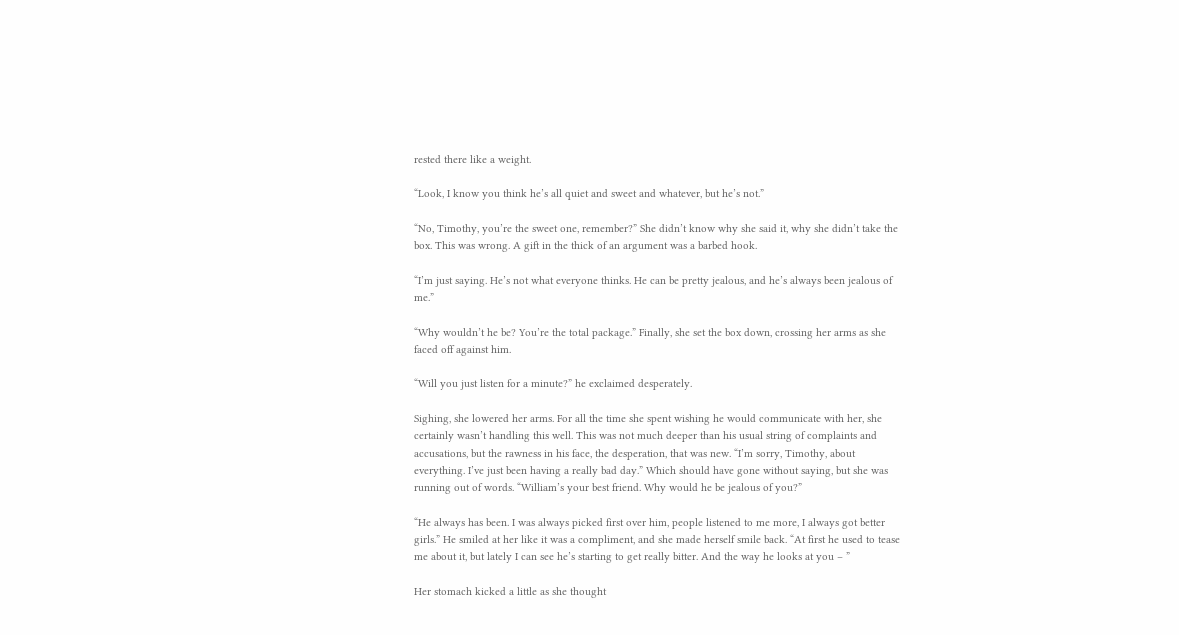rested there like a weight.

“Look, I know you think he’s all quiet and sweet and whatever, but he’s not.”

“No, Timothy, you’re the sweet one, remember?” She didn’t know why she said it, why she didn’t take the box. This was wrong. A gift in the thick of an argument was a barbed hook.

“I’m just saying. He’s not what everyone thinks. He can be pretty jealous, and he’s always been jealous of me.”

“Why wouldn’t he be? You’re the total package.” Finally, she set the box down, crossing her arms as she faced off against him.

“Will you just listen for a minute?” he exclaimed desperately.

Sighing, she lowered her arms. For all the time she spent wishing he would communicate with her, she certainly wasn’t handling this well. This was not much deeper than his usual string of complaints and accusations, but the rawness in his face, the desperation, that was new. “I’m sorry, Timothy, about everything. I’ve just been having a really bad day.” Which should have gone without saying, but she was running out of words. “William’s your best friend. Why would he be jealous of you?”

“He always has been. I was always picked first over him, people listened to me more, I always got better girls.” He smiled at her like it was a compliment, and she made herself smile back. “At first he used to tease me about it, but lately I can see he’s starting to get really bitter. And the way he looks at you – ”

Her stomach kicked a little as she thought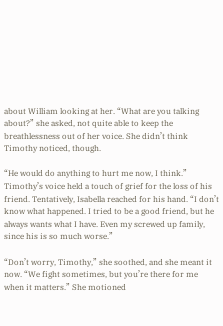about William looking at her. “What are you talking about?” she asked, not quite able to keep the breathlessness out of her voice. She didn’t think Timothy noticed, though.

“He would do anything to hurt me now, I think.” Timothy’s voice held a touch of grief for the loss of his friend. Tentatively, Isabella reached for his hand. “I don’t know what happened. I tried to be a good friend, but he always wants what I have. Even my screwed up family, since his is so much worse.”

“Don’t worry, Timothy,” she soothed, and she meant it now. “We fight sometimes, but you’re there for me when it matters.” She motioned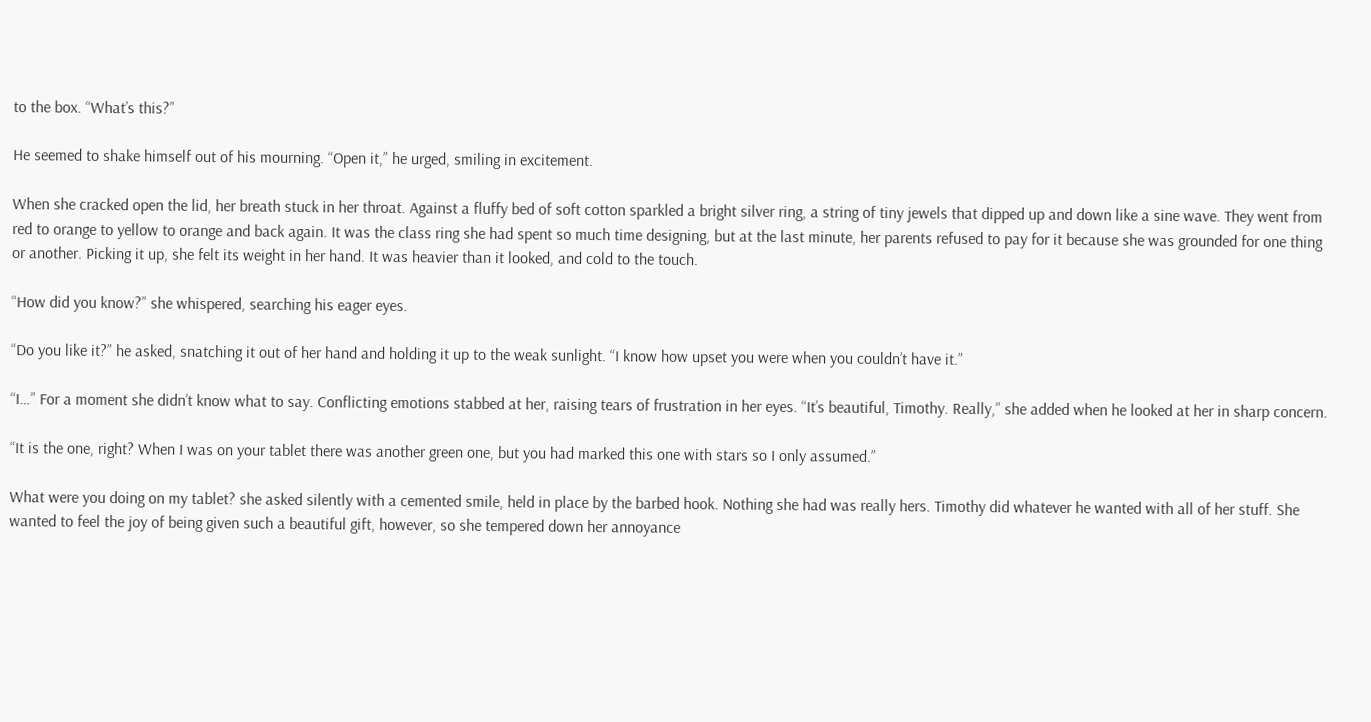to the box. “What’s this?”

He seemed to shake himself out of his mourning. “Open it,” he urged, smiling in excitement.

When she cracked open the lid, her breath stuck in her throat. Against a fluffy bed of soft cotton sparkled a bright silver ring, a string of tiny jewels that dipped up and down like a sine wave. They went from red to orange to yellow to orange and back again. It was the class ring she had spent so much time designing, but at the last minute, her parents refused to pay for it because she was grounded for one thing or another. Picking it up, she felt its weight in her hand. It was heavier than it looked, and cold to the touch.

“How did you know?” she whispered, searching his eager eyes.

“Do you like it?” he asked, snatching it out of her hand and holding it up to the weak sunlight. “I know how upset you were when you couldn’t have it.”

“I…” For a moment she didn’t know what to say. Conflicting emotions stabbed at her, raising tears of frustration in her eyes. “It’s beautiful, Timothy. Really,” she added when he looked at her in sharp concern.

“It is the one, right? When I was on your tablet there was another green one, but you had marked this one with stars so I only assumed.”

What were you doing on my tablet? she asked silently with a cemented smile, held in place by the barbed hook. Nothing she had was really hers. Timothy did whatever he wanted with all of her stuff. She wanted to feel the joy of being given such a beautiful gift, however, so she tempered down her annoyance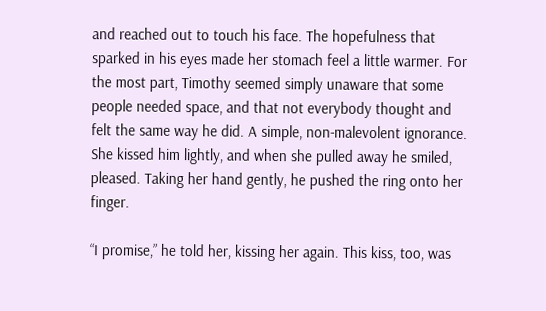and reached out to touch his face. The hopefulness that sparked in his eyes made her stomach feel a little warmer. For the most part, Timothy seemed simply unaware that some people needed space, and that not everybody thought and felt the same way he did. A simple, non-malevolent ignorance. She kissed him lightly, and when she pulled away he smiled, pleased. Taking her hand gently, he pushed the ring onto her finger.

“I promise,” he told her, kissing her again. This kiss, too, was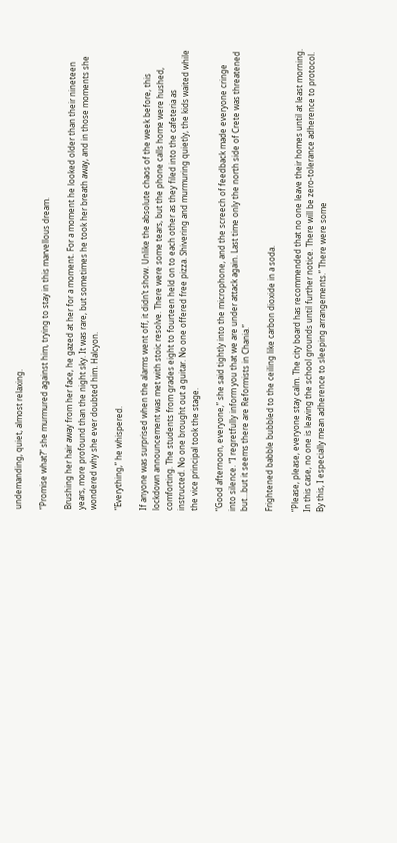undemanding, quiet, almost relaxing.

“Promise what?” she murmured against him, trying to stay in this marvellous dream.

Brushing her hair away from her face, he gazed at her for a moment. For a moment he looked older than their nineteen years, more profound than the night sky. It was rare, but sometimes he took her breath away, and in those moments she wondered why she ever doubted him. Halcyon.

“Everything,” he whispered.

If anyone was surprised when the alarms went off, it didn’t show. Unlike the absolute chaos of the week before, this lockdown announcement was met with stoic resolve. There were some tears, but the phone calls home were hushed, comforting. The students from grades eight to fourteen held on to each other as they filed into the cafeteria as instructed. No one brought out a guitar. No one offered free pizza. Shivering and murmuring quietly, the kids waited while the vice principal took the stage.

“Good afternoon, everyone,” she said tightly into the microphone, and the screech of feedback made everyone cringe into silence. “I regretfully inform you that we are under attack again. Last time only the north side of Crete was threatened but…but it seems there are Reformists in Chania.”

Frightened babble bubbled to the ceiling like carbon dioxide in a soda.

“Please, please, everyone stay calm. The city board has recommended that no one leave their homes until at least morning. In this case, no one is leaving the school grounds until further notice. There will be zero-tolerance adherence to protocol. By this, I especially mean adherence to sleeping arrangements.” There were some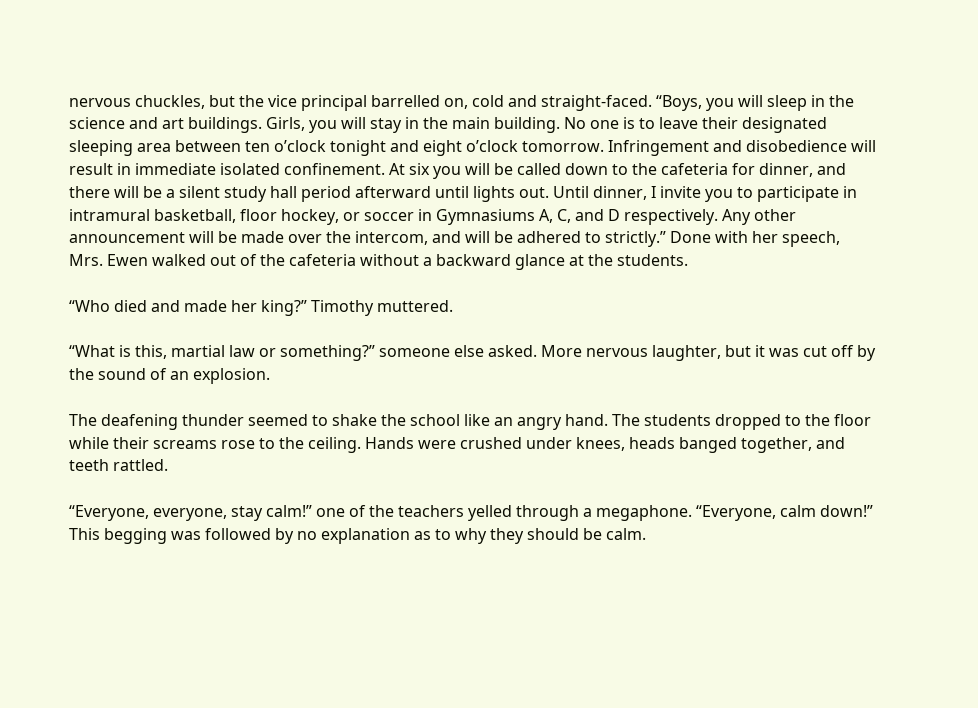nervous chuckles, but the vice principal barrelled on, cold and straight-faced. “Boys, you will sleep in the science and art buildings. Girls, you will stay in the main building. No one is to leave their designated sleeping area between ten o’clock tonight and eight o’clock tomorrow. Infringement and disobedience will result in immediate isolated confinement. At six you will be called down to the cafeteria for dinner, and there will be a silent study hall period afterward until lights out. Until dinner, I invite you to participate in intramural basketball, floor hockey, or soccer in Gymnasiums A, C, and D respectively. Any other announcement will be made over the intercom, and will be adhered to strictly.” Done with her speech, Mrs. Ewen walked out of the cafeteria without a backward glance at the students.

“Who died and made her king?” Timothy muttered.

“What is this, martial law or something?” someone else asked. More nervous laughter, but it was cut off by the sound of an explosion.

The deafening thunder seemed to shake the school like an angry hand. The students dropped to the floor while their screams rose to the ceiling. Hands were crushed under knees, heads banged together, and teeth rattled.

“Everyone, everyone, stay calm!” one of the teachers yelled through a megaphone. “Everyone, calm down!” This begging was followed by no explanation as to why they should be calm.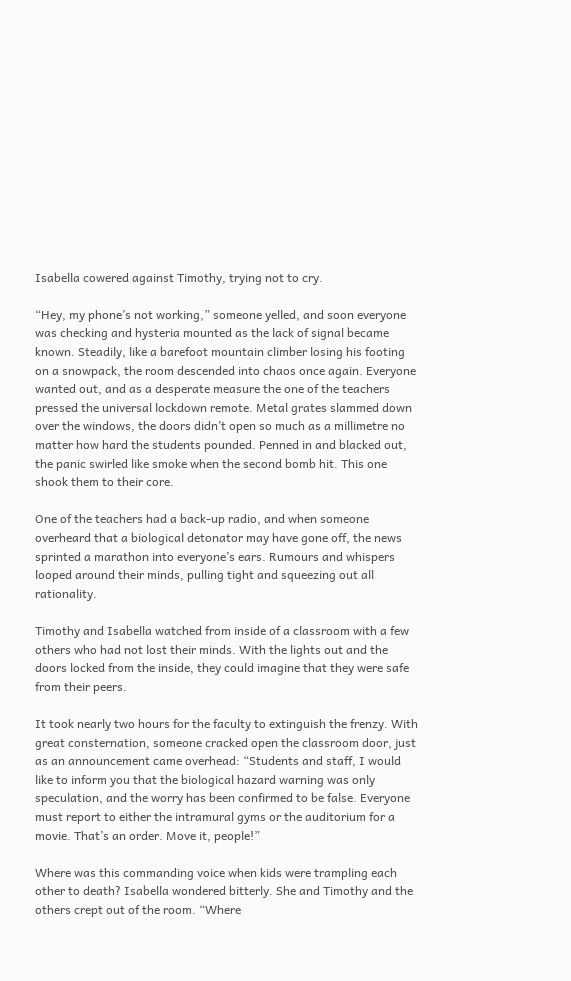Isabella cowered against Timothy, trying not to cry.

“Hey, my phone’s not working,” someone yelled, and soon everyone was checking and hysteria mounted as the lack of signal became known. Steadily, like a barefoot mountain climber losing his footing on a snowpack, the room descended into chaos once again. Everyone wanted out, and as a desperate measure the one of the teachers pressed the universal lockdown remote. Metal grates slammed down over the windows, the doors didn’t open so much as a millimetre no matter how hard the students pounded. Penned in and blacked out, the panic swirled like smoke when the second bomb hit. This one shook them to their core.

One of the teachers had a back-up radio, and when someone overheard that a biological detonator may have gone off, the news sprinted a marathon into everyone’s ears. Rumours and whispers looped around their minds, pulling tight and squeezing out all rationality.

Timothy and Isabella watched from inside of a classroom with a few others who had not lost their minds. With the lights out and the doors locked from the inside, they could imagine that they were safe from their peers.

It took nearly two hours for the faculty to extinguish the frenzy. With great consternation, someone cracked open the classroom door, just as an announcement came overhead: “Students and staff, I would like to inform you that the biological hazard warning was only speculation, and the worry has been confirmed to be false. Everyone must report to either the intramural gyms or the auditorium for a movie. That’s an order. Move it, people!”

Where was this commanding voice when kids were trampling each other to death? Isabella wondered bitterly. She and Timothy and the others crept out of the room. “Where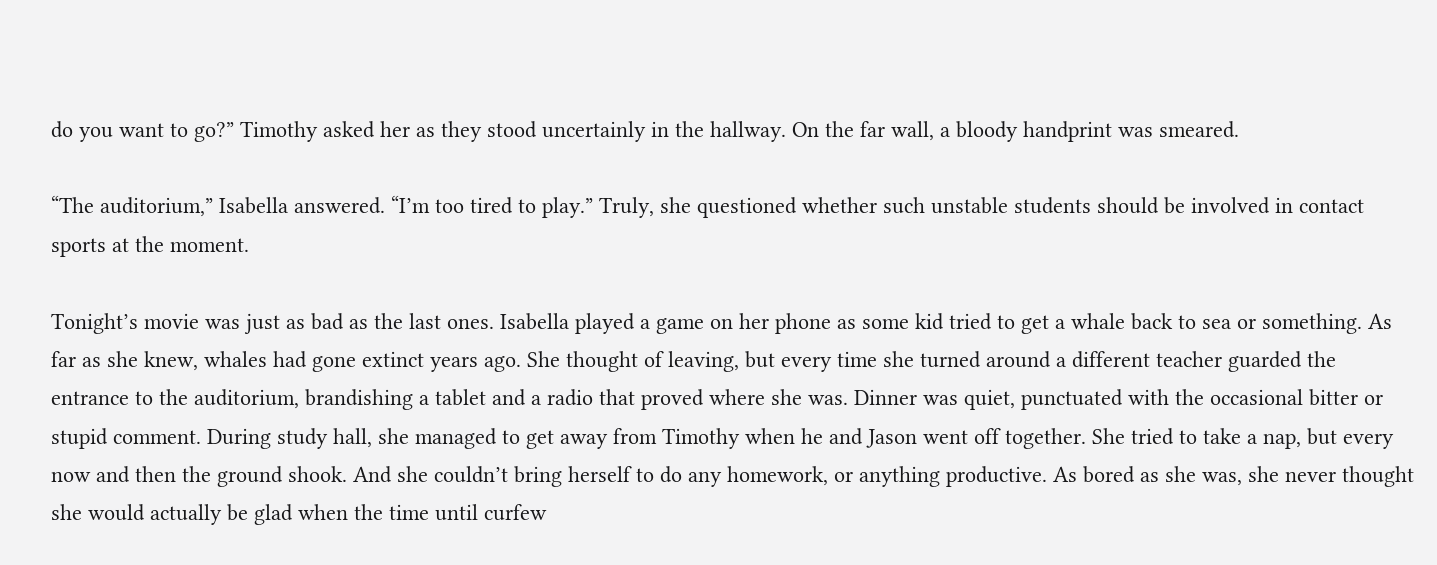do you want to go?” Timothy asked her as they stood uncertainly in the hallway. On the far wall, a bloody handprint was smeared.

“The auditorium,” Isabella answered. “I’m too tired to play.” Truly, she questioned whether such unstable students should be involved in contact sports at the moment.

Tonight’s movie was just as bad as the last ones. Isabella played a game on her phone as some kid tried to get a whale back to sea or something. As far as she knew, whales had gone extinct years ago. She thought of leaving, but every time she turned around a different teacher guarded the entrance to the auditorium, brandishing a tablet and a radio that proved where she was. Dinner was quiet, punctuated with the occasional bitter or stupid comment. During study hall, she managed to get away from Timothy when he and Jason went off together. She tried to take a nap, but every now and then the ground shook. And she couldn’t bring herself to do any homework, or anything productive. As bored as she was, she never thought she would actually be glad when the time until curfew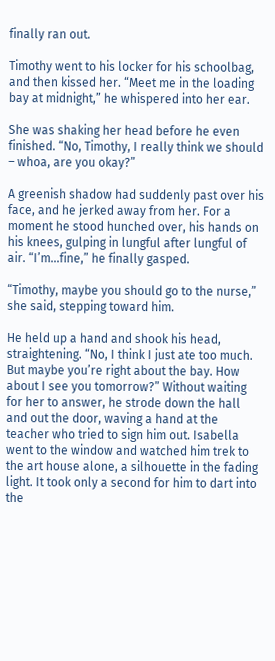finally ran out.

Timothy went to his locker for his schoolbag, and then kissed her. “Meet me in the loading bay at midnight,” he whispered into her ear.

She was shaking her head before he even finished. “No, Timothy, I really think we should – whoa, are you okay?”

A greenish shadow had suddenly past over his face, and he jerked away from her. For a moment he stood hunched over, his hands on his knees, gulping in lungful after lungful of air. “I’m…fine,” he finally gasped.

“Timothy, maybe you should go to the nurse,” she said, stepping toward him.

He held up a hand and shook his head, straightening. “No, I think I just ate too much. But maybe you’re right about the bay. How about I see you tomorrow?” Without waiting for her to answer, he strode down the hall and out the door, waving a hand at the teacher who tried to sign him out. Isabella went to the window and watched him trek to the art house alone, a silhouette in the fading light. It took only a second for him to dart into the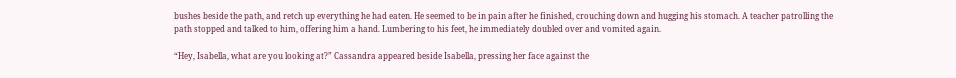bushes beside the path, and retch up everything he had eaten. He seemed to be in pain after he finished, crouching down and hugging his stomach. A teacher patrolling the path stopped and talked to him, offering him a hand. Lumbering to his feet, he immediately doubled over and vomited again.

“Hey, Isabella, what are you looking at?” Cassandra appeared beside Isabella, pressing her face against the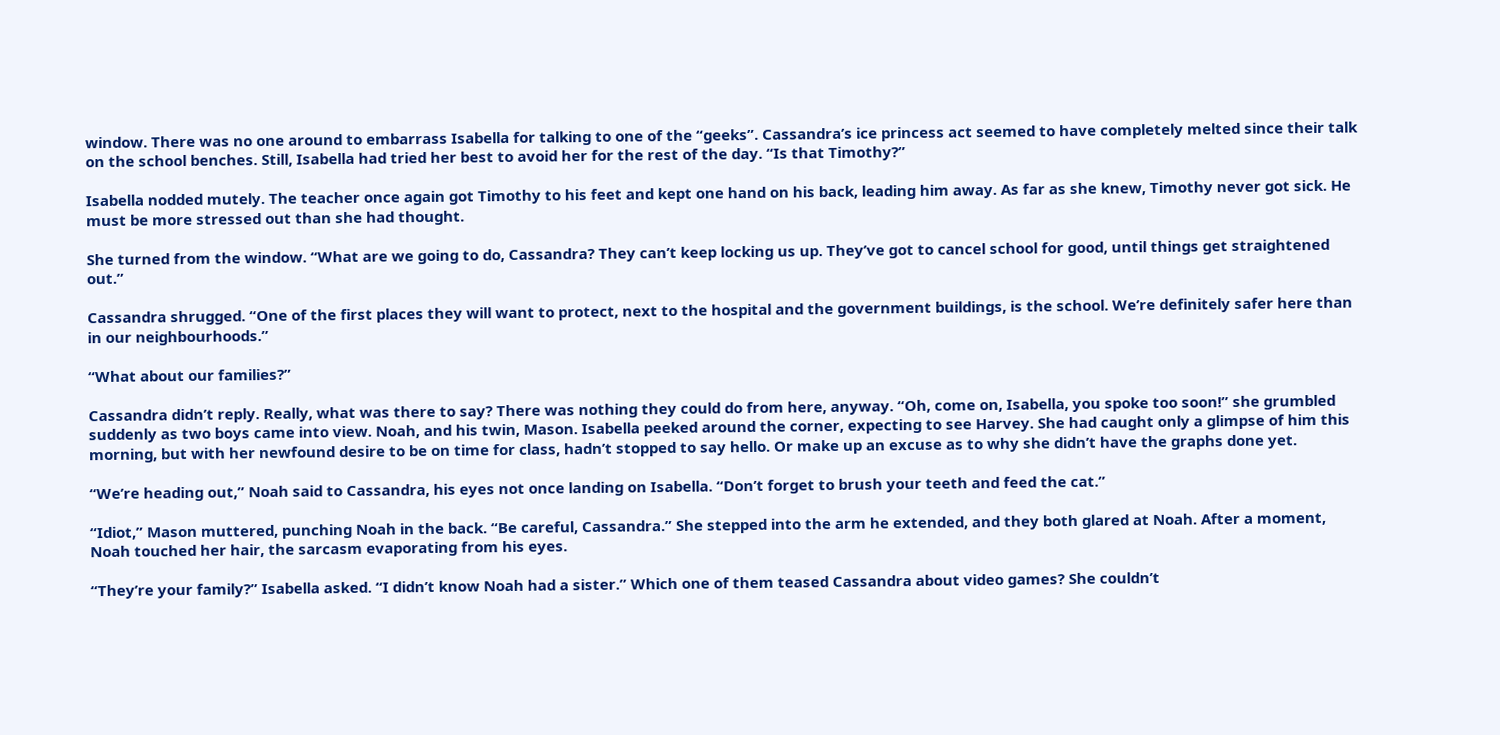window. There was no one around to embarrass Isabella for talking to one of the “geeks”. Cassandra’s ice princess act seemed to have completely melted since their talk on the school benches. Still, Isabella had tried her best to avoid her for the rest of the day. “Is that Timothy?”

Isabella nodded mutely. The teacher once again got Timothy to his feet and kept one hand on his back, leading him away. As far as she knew, Timothy never got sick. He must be more stressed out than she had thought.

She turned from the window. “What are we going to do, Cassandra? They can’t keep locking us up. They’ve got to cancel school for good, until things get straightened out.”

Cassandra shrugged. “One of the first places they will want to protect, next to the hospital and the government buildings, is the school. We’re definitely safer here than in our neighbourhoods.”

“What about our families?”

Cassandra didn’t reply. Really, what was there to say? There was nothing they could do from here, anyway. “Oh, come on, Isabella, you spoke too soon!” she grumbled suddenly as two boys came into view. Noah, and his twin, Mason. Isabella peeked around the corner, expecting to see Harvey. She had caught only a glimpse of him this morning, but with her newfound desire to be on time for class, hadn’t stopped to say hello. Or make up an excuse as to why she didn’t have the graphs done yet.

“We’re heading out,” Noah said to Cassandra, his eyes not once landing on Isabella. “Don’t forget to brush your teeth and feed the cat.”

“Idiot,” Mason muttered, punching Noah in the back. “Be careful, Cassandra.” She stepped into the arm he extended, and they both glared at Noah. After a moment, Noah touched her hair, the sarcasm evaporating from his eyes.

“They’re your family?” Isabella asked. “I didn’t know Noah had a sister.” Which one of them teased Cassandra about video games? She couldn’t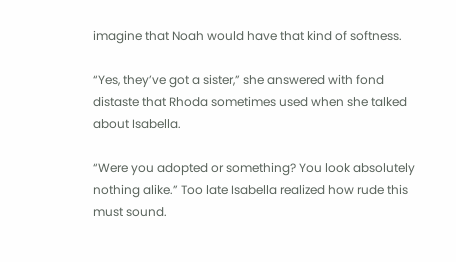imagine that Noah would have that kind of softness.

“Yes, they’ve got a sister,” she answered with fond distaste that Rhoda sometimes used when she talked about Isabella.

“Were you adopted or something? You look absolutely nothing alike.” Too late Isabella realized how rude this must sound.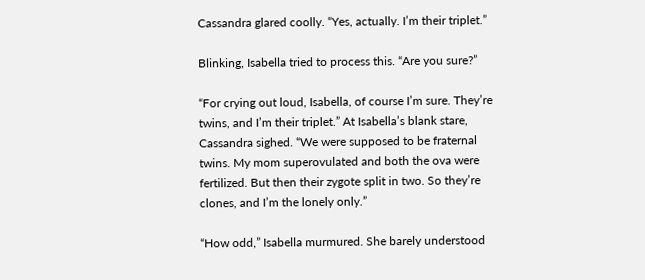Cassandra glared coolly. “Yes, actually. I’m their triplet.”

Blinking, Isabella tried to process this. “Are you sure?”

“For crying out loud, Isabella, of course I’m sure. They’re twins, and I’m their triplet.” At Isabella’s blank stare, Cassandra sighed. “We were supposed to be fraternal twins. My mom superovulated and both the ova were fertilized. But then their zygote split in two. So they’re clones, and I’m the lonely only.”

“How odd,” Isabella murmured. She barely understood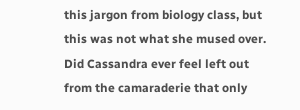this jargon from biology class, but this was not what she mused over. Did Cassandra ever feel left out from the camaraderie that only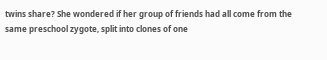twins share? She wondered if her group of friends had all come from the same preschool zygote, split into clones of one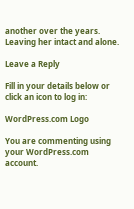another over the years. Leaving her intact and alone.

Leave a Reply

Fill in your details below or click an icon to log in:

WordPress.com Logo

You are commenting using your WordPress.com account.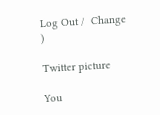Log Out /  Change )

Twitter picture

You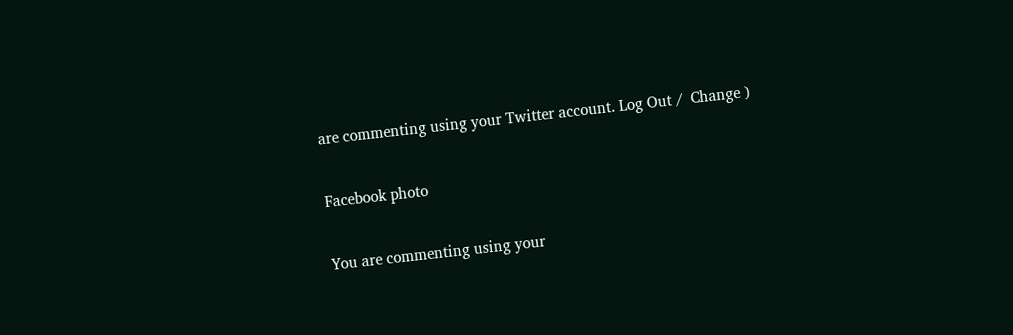are commenting using your Twitter account. Log Out /  Change )

Facebook photo

You are commenting using your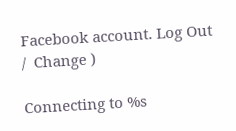Facebook account. Log Out /  Change )

Connecting to %s